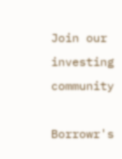Join our investing community

Borrowr's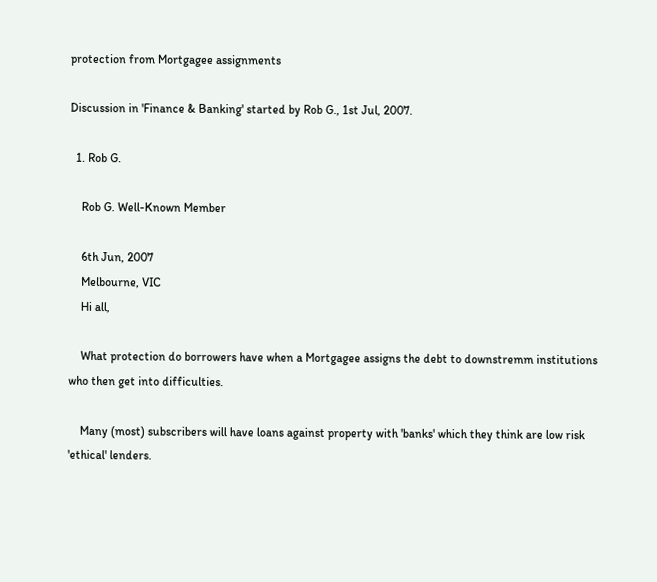protection from Mortgagee assignments

Discussion in 'Finance & Banking' started by Rob G., 1st Jul, 2007.

  1. Rob G.

    Rob G. Well-Known Member

    6th Jun, 2007
    Melbourne, VIC
    Hi all,

    What protection do borrowers have when a Mortgagee assigns the debt to downstremm institutions who then get into difficulties.

    Many (most) subscribers will have loans against property with 'banks' which they think are low risk 'ethical' lenders.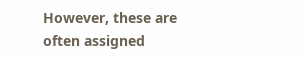However, these are often assigned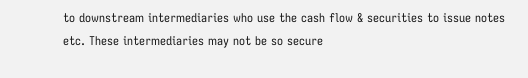to downstream intermediaries who use the cash flow & securities to issue notes etc. These intermediaries may not be so secure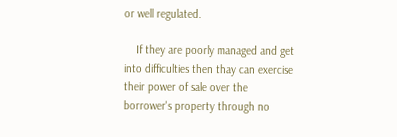or well regulated.

    If they are poorly managed and get into difficulties then thay can exercise their power of sale over the borrower's property through no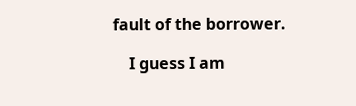fault of the borrower.

    I guess I am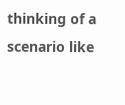thinking of a scenario like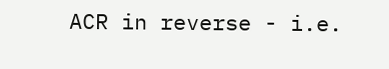ACR in reverse - i.e.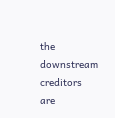the downstream creditors are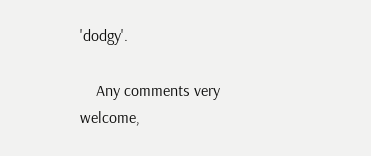'dodgy'.

    Any comments very welcome,